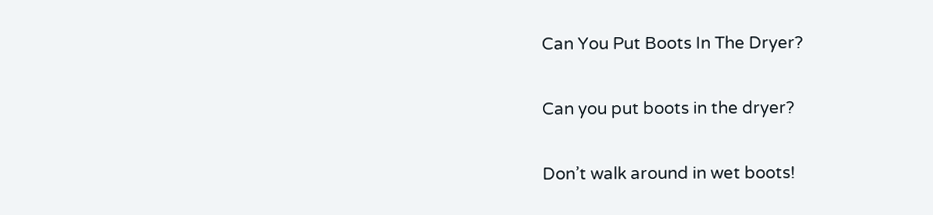Can You Put Boots In The Dryer?

Can you put boots in the dryer?

Don’t walk around in wet boots!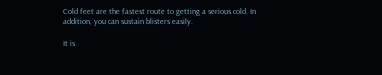Cold feet are the fastest route to getting a serious cold. In addition, you can sustain blisters easily.

It is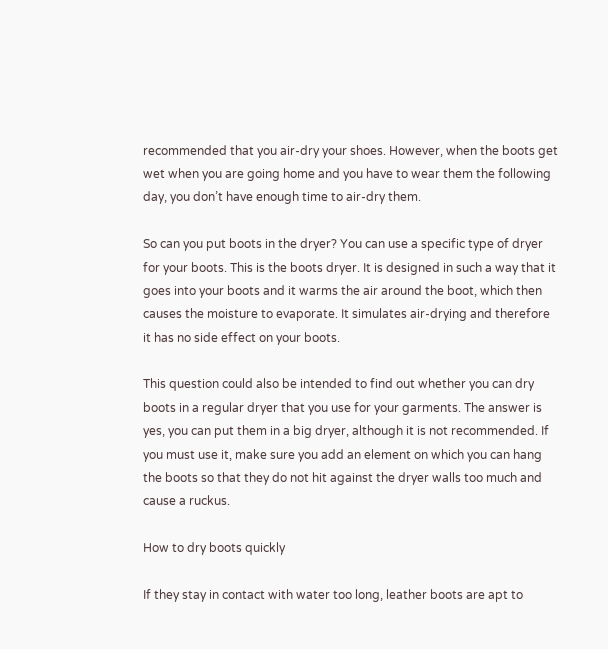recommended that you air-dry your shoes. However, when the boots get wet when you are going home and you have to wear them the following day, you don’t have enough time to air-dry them.

So can you put boots in the dryer? You can use a specific type of dryer for your boots. This is the boots dryer. It is designed in such a way that it goes into your boots and it warms the air around the boot, which then causes the moisture to evaporate. It simulates air-drying and therefore it has no side effect on your boots.

This question could also be intended to find out whether you can dry boots in a regular dryer that you use for your garments. The answer is yes, you can put them in a big dryer, although it is not recommended. If you must use it, make sure you add an element on which you can hang the boots so that they do not hit against the dryer walls too much and cause a ruckus.

How to dry boots quickly

If they stay in contact with water too long, leather boots are apt to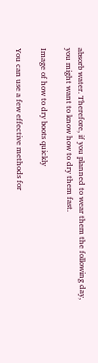absorb water. Therefore, if you planned to wear them the following day, you might want to know how to dry them fast.

Image of how to dry boots quickly

You can use a few effective methods for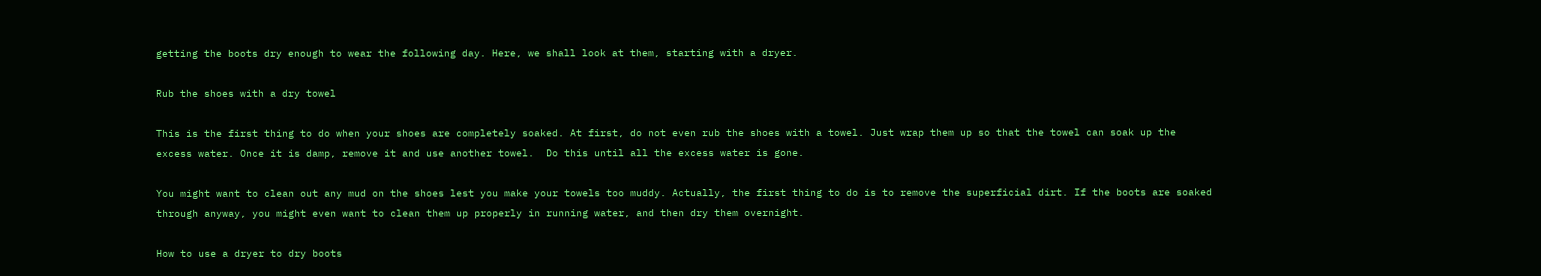getting the boots dry enough to wear the following day. Here, we shall look at them, starting with a dryer.

Rub the shoes with a dry towel

This is the first thing to do when your shoes are completely soaked. At first, do not even rub the shoes with a towel. Just wrap them up so that the towel can soak up the excess water. Once it is damp, remove it and use another towel.  Do this until all the excess water is gone.

You might want to clean out any mud on the shoes lest you make your towels too muddy. Actually, the first thing to do is to remove the superficial dirt. If the boots are soaked through anyway, you might even want to clean them up properly in running water, and then dry them overnight.

How to use a dryer to dry boots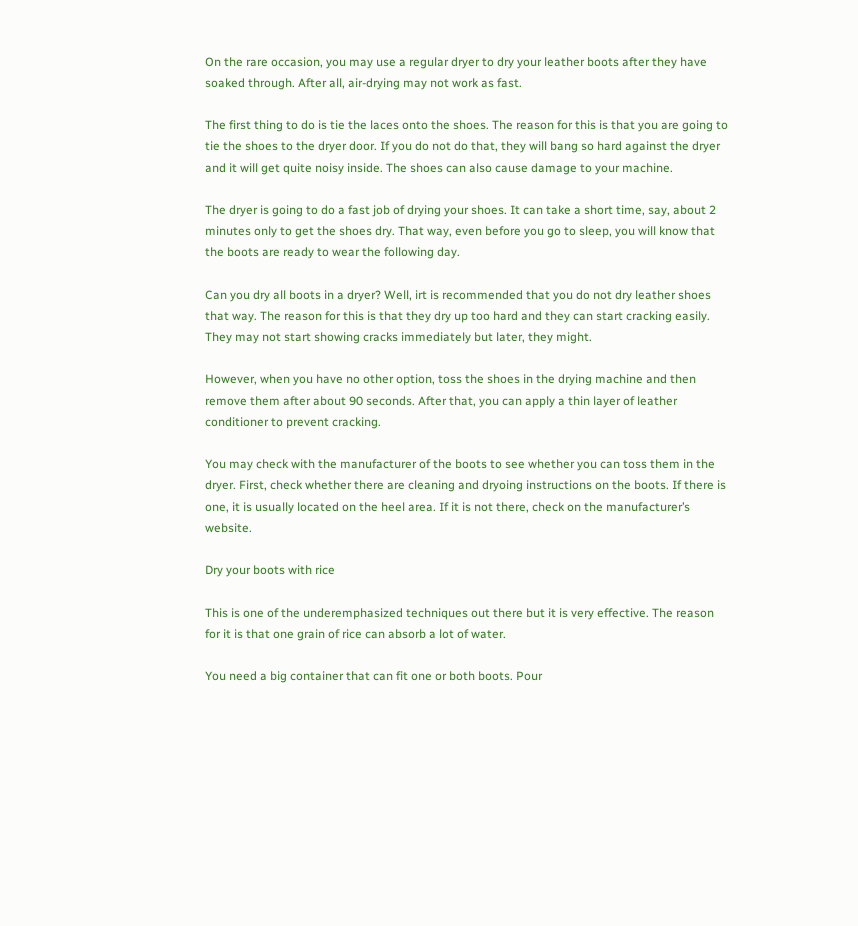On the rare occasion, you may use a regular dryer to dry your leather boots after they have soaked through. After all, air-drying may not work as fast.

The first thing to do is tie the laces onto the shoes. The reason for this is that you are going to tie the shoes to the dryer door. If you do not do that, they will bang so hard against the dryer and it will get quite noisy inside. The shoes can also cause damage to your machine.

The dryer is going to do a fast job of drying your shoes. It can take a short time, say, about 2 minutes only to get the shoes dry. That way, even before you go to sleep, you will know that the boots are ready to wear the following day.

Can you dry all boots in a dryer? Well, irt is recommended that you do not dry leather shoes that way. The reason for this is that they dry up too hard and they can start cracking easily. They may not start showing cracks immediately but later, they might.

However, when you have no other option, toss the shoes in the drying machine and then remove them after about 90 seconds. After that, you can apply a thin layer of leather conditioner to prevent cracking.

You may check with the manufacturer of the boots to see whether you can toss them in the dryer. First, check whether there are cleaning and dryoing instructions on the boots. If there is one, it is usually located on the heel area. If it is not there, check on the manufacturer’s website.

Dry your boots with rice

This is one of the underemphasized techniques out there but it is very effective. The reason for it is that one grain of rice can absorb a lot of water.

You need a big container that can fit one or both boots. Pour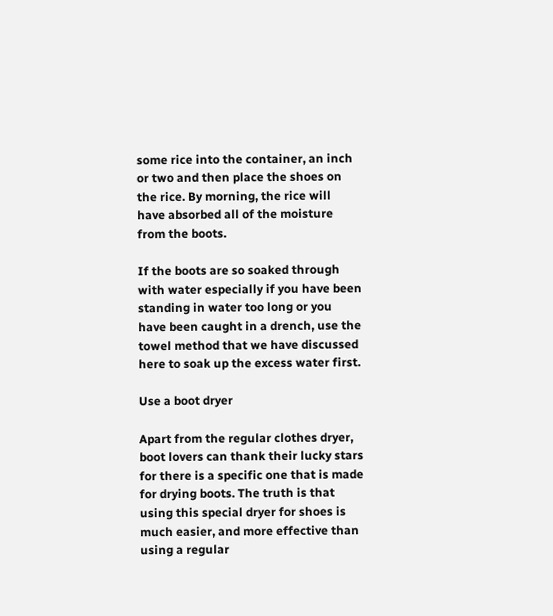some rice into the container, an inch or two and then place the shoes on the rice. By morning, the rice will have absorbed all of the moisture from the boots.

If the boots are so soaked through with water especially if you have been standing in water too long or you have been caught in a drench, use the towel method that we have discussed here to soak up the excess water first.

Use a boot dryer

Apart from the regular clothes dryer, boot lovers can thank their lucky stars for there is a specific one that is made for drying boots. The truth is that using this special dryer for shoes is much easier, and more effective than using a regular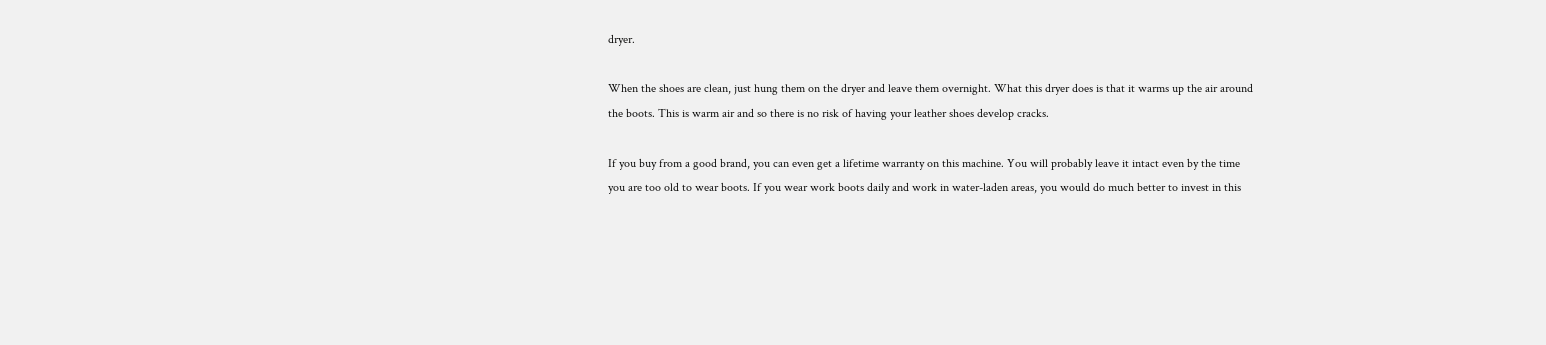dryer.

When the shoes are clean, just hung them on the dryer and leave them overnight. What this dryer does is that it warms up the air around the boots. This is warm air and so there is no risk of having your leather shoes develop cracks.

If you buy from a good brand, you can even get a lifetime warranty on this machine. You will probably leave it intact even by the time you are too old to wear boots. If you wear work boots daily and work in water-laden areas, you would do much better to invest in this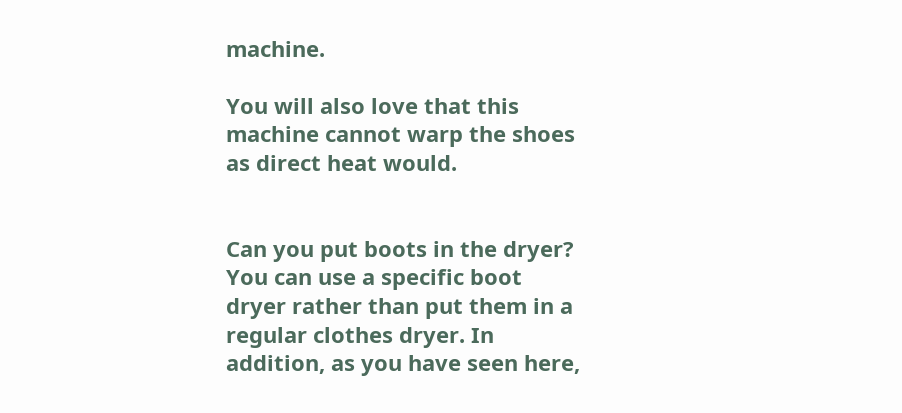machine.

You will also love that this machine cannot warp the shoes as direct heat would.


Can you put boots in the dryer? You can use a specific boot dryer rather than put them in a regular clothes dryer. In addition, as you have seen here,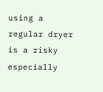using a regular dryer is a risky especially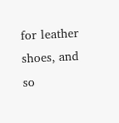for leather shoes, and so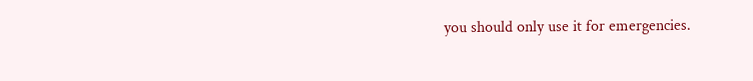you should only use it for emergencies.